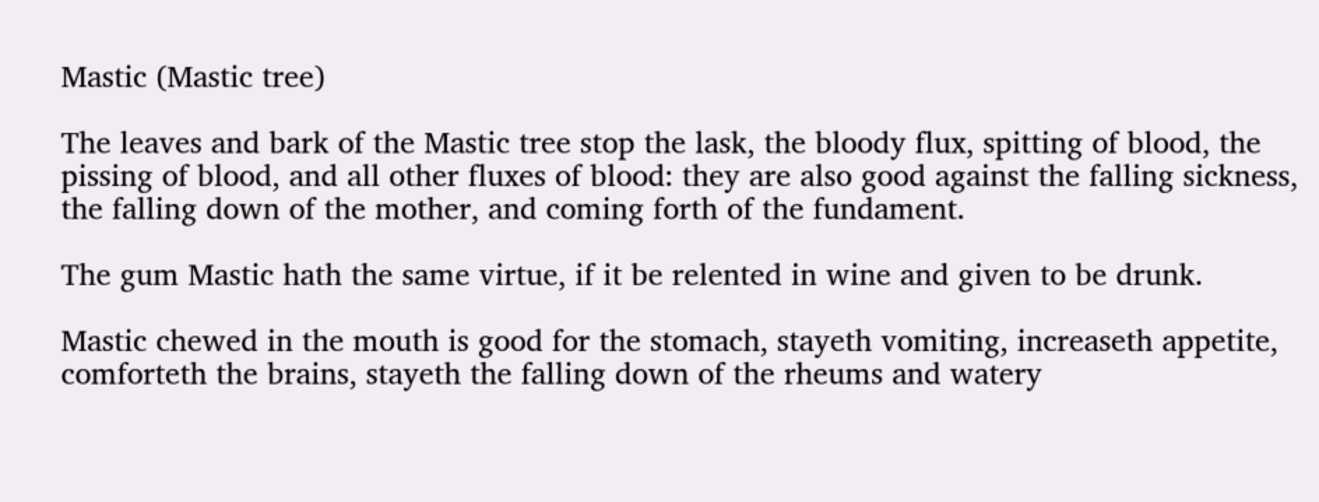Mastic (Mastic tree)

The leaves and bark of the Mastic tree stop the lask, the bloody flux, spitting of blood, the pissing of blood, and all other fluxes of blood: they are also good against the falling sickness, the falling down of the mother, and coming forth of the fundament.

The gum Mastic hath the same virtue, if it be relented in wine and given to be drunk.

Mastic chewed in the mouth is good for the stomach, stayeth vomiting, increaseth appetite, comforteth the brains, stayeth the falling down of the rheums and watery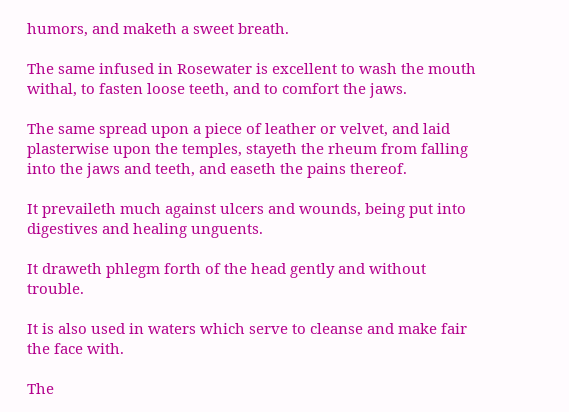humors, and maketh a sweet breath.

The same infused in Rosewater is excellent to wash the mouth withal, to fasten loose teeth, and to comfort the jaws.

The same spread upon a piece of leather or velvet, and laid plasterwise upon the temples, stayeth the rheum from falling into the jaws and teeth, and easeth the pains thereof.

It prevaileth much against ulcers and wounds, being put into digestives and healing unguents.

It draweth phlegm forth of the head gently and without trouble.

It is also used in waters which serve to cleanse and make fair the face with.

The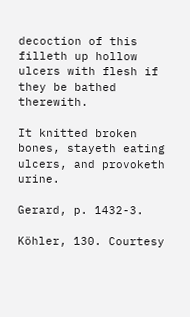decoction of this filleth up hollow ulcers with flesh if they be bathed therewith.

It knitted broken bones, stayeth eating ulcers, and provoketh urine.

Gerard, p. 1432-3.

Köhler, 130. Courtesy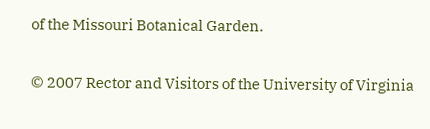of the Missouri Botanical Garden.

© 2007 Rector and Visitors of the University of Virginia